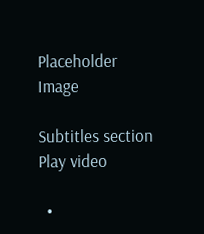Placeholder Image

Subtitles section Play video

  •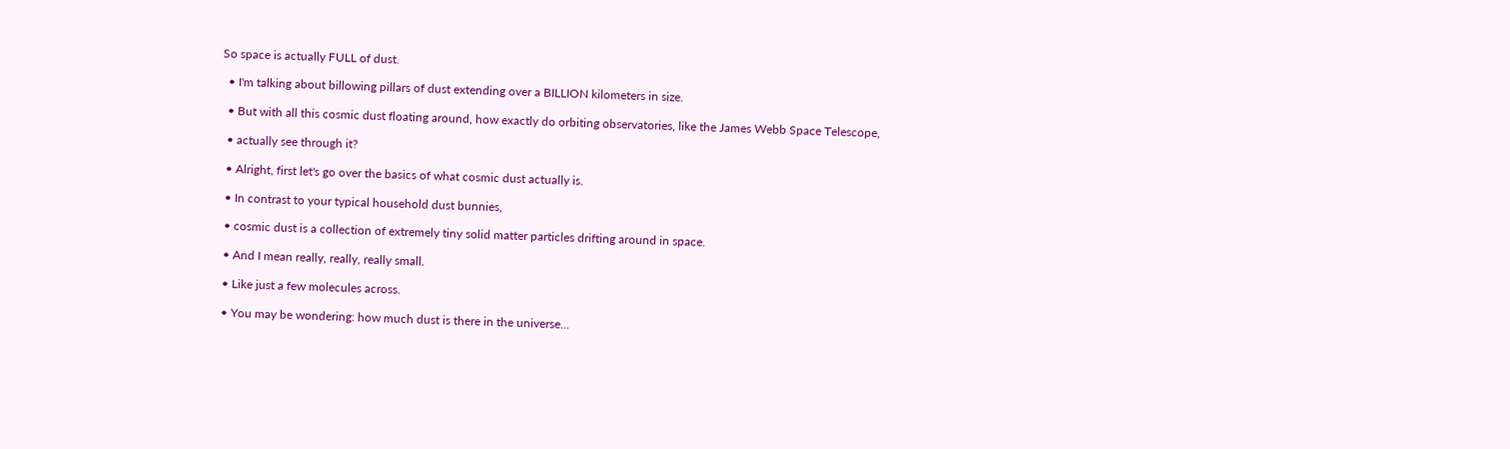So space is actually FULL of dust.

  • I'm talking about billowing pillars of dust extending over a BILLION kilometers in size.

  • But with all this cosmic dust floating around, how exactly do orbiting observatories, like the James Webb Space Telescope,

  • actually see through it?

  • Alright, first let's go over the basics of what cosmic dust actually is.

  • In contrast to your typical household dust bunnies,

  • cosmic dust is a collection of extremely tiny solid matter particles drifting around in space.

  • And I mean really, really, really small.

  • Like just a few molecules across.

  • You may be wondering: how much dust is there in the universe...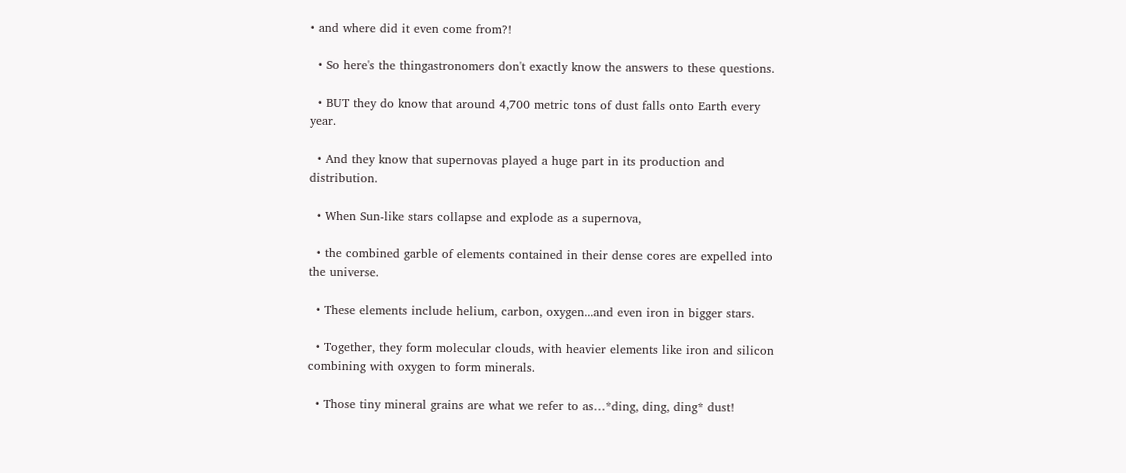• and where did it even come from?!

  • So here's the thingastronomers don't exactly know the answers to these questions.

  • BUT they do know that around 4,700 metric tons of dust falls onto Earth every year.

  • And they know that supernovas played a huge part in its production and distribution.

  • When Sun-like stars collapse and explode as a supernova,

  • the combined garble of elements contained in their dense cores are expelled into the universe.

  • These elements include helium, carbon, oxygen...and even iron in bigger stars.

  • Together, they form molecular clouds, with heavier elements like iron and silicon combining with oxygen to form minerals.

  • Those tiny mineral grains are what we refer to as…*ding, ding, ding* dust!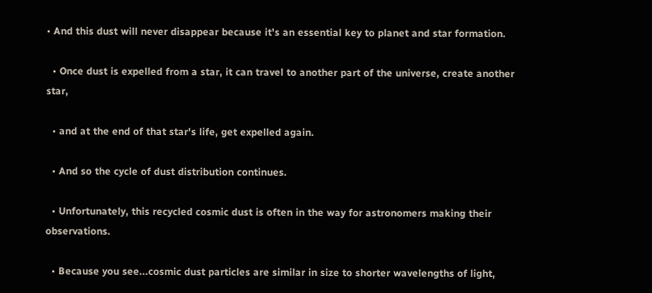• And this dust will never disappear because it's an essential key to planet and star formation.

  • Once dust is expelled from a star, it can travel to another part of the universe, create another star,

  • and at the end of that star's life, get expelled again.

  • And so the cycle of dust distribution continues.

  • Unfortunately, this recycled cosmic dust is often in the way for astronomers making their observations.

  • Because you see...cosmic dust particles are similar in size to shorter wavelengths of light,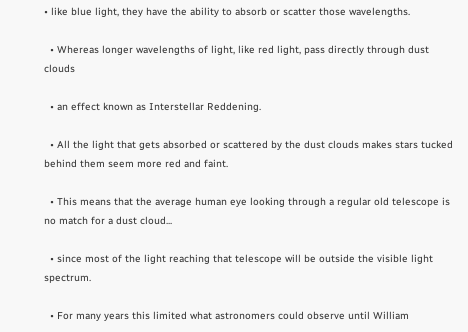• like blue light, they have the ability to absorb or scatter those wavelengths.

  • Whereas longer wavelengths of light, like red light, pass directly through dust clouds

  • an effect known as Interstellar Reddening.

  • All the light that gets absorbed or scattered by the dust clouds makes stars tucked behind them seem more red and faint.

  • This means that the average human eye looking through a regular old telescope is no match for a dust cloud...

  • since most of the light reaching that telescope will be outside the visible light spectrum.

  • For many years this limited what astronomers could observe until William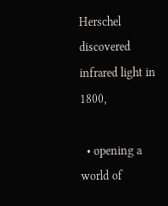Herschel discovered infrared light in 1800,

  • opening a world of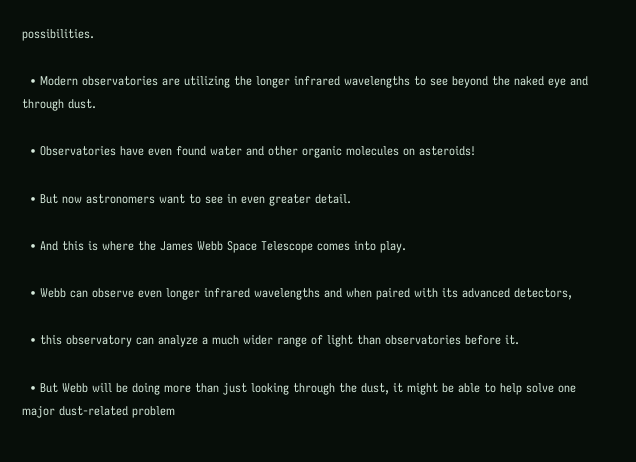possibilities.

  • Modern observatories are utilizing the longer infrared wavelengths to see beyond the naked eye and through dust.

  • Observatories have even found water and other organic molecules on asteroids!

  • But now astronomers want to see in even greater detail.

  • And this is where the James Webb Space Telescope comes into play.

  • Webb can observe even longer infrared wavelengths and when paired with its advanced detectors,

  • this observatory can analyze a much wider range of light than observatories before it.

  • But Webb will be doing more than just looking through the dust, it might be able to help solve one major dust-related problem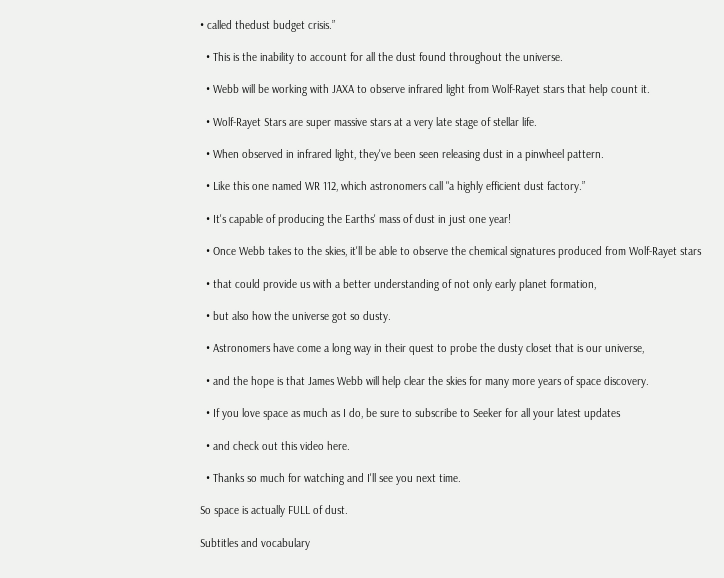• called thedust budget crisis.”

  • This is the inability to account for all the dust found throughout the universe.

  • Webb will be working with JAXA to observe infrared light from Wolf-Rayet stars that help count it.

  • Wolf-Rayet Stars are super massive stars at a very late stage of stellar life.

  • When observed in infrared light, they've been seen releasing dust in a pinwheel pattern.

  • Like this one named WR 112, which astronomers call "a highly efficient dust factory.”

  • It's capable of producing the Earths' mass of dust in just one year!

  • Once Webb takes to the skies, it'll be able to observe the chemical signatures produced from Wolf-Rayet stars

  • that could provide us with a better understanding of not only early planet formation,

  • but also how the universe got so dusty.

  • Astronomers have come a long way in their quest to probe the dusty closet that is our universe,

  • and the hope is that James Webb will help clear the skies for many more years of space discovery.

  • If you love space as much as I do, be sure to subscribe to Seeker for all your latest updates

  • and check out this video here.

  • Thanks so much for watching and I'll see you next time.

So space is actually FULL of dust.

Subtitles and vocabulary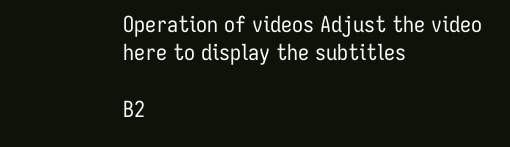Operation of videos Adjust the video here to display the subtitles

B2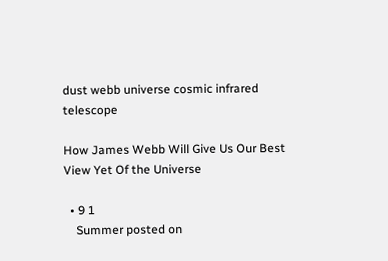dust webb universe cosmic infrared telescope

How James Webb Will Give Us Our Best View Yet Of the Universe

  • 9 1
    Summer posted on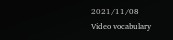2021/11/08
Video vocabulary